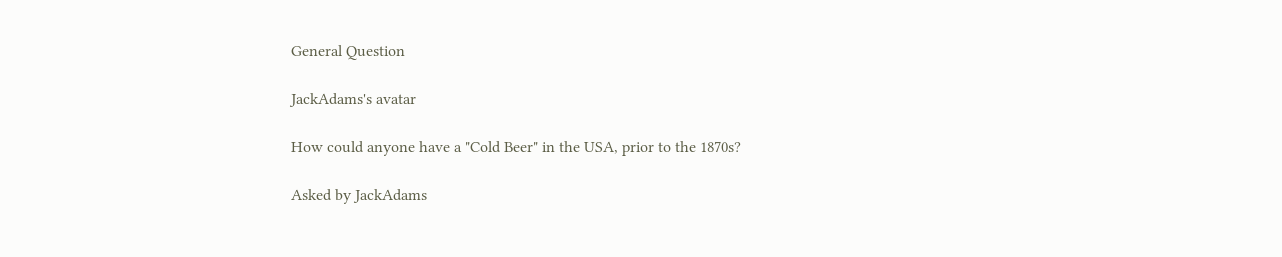General Question

JackAdams's avatar

How could anyone have a "Cold Beer" in the USA, prior to the 1870s?

Asked by JackAdams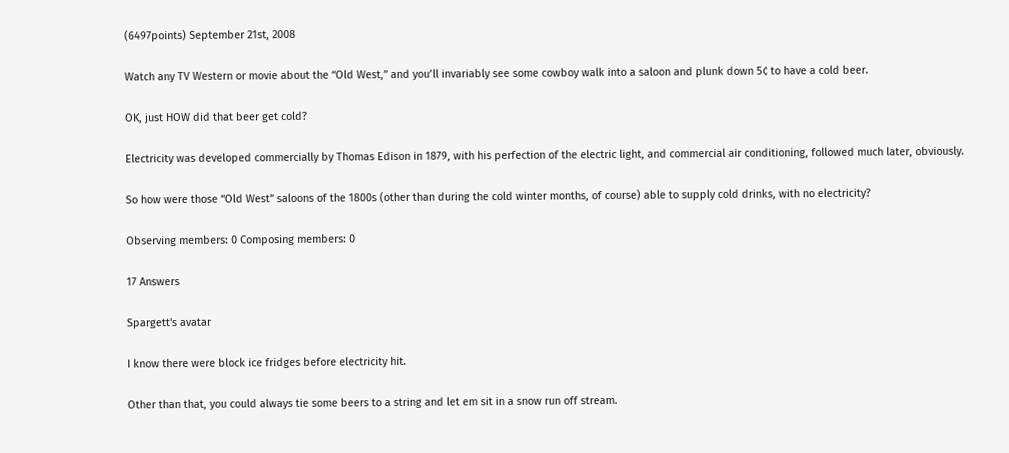(6497points) September 21st, 2008

Watch any TV Western or movie about the “Old West,” and you’ll invariably see some cowboy walk into a saloon and plunk down 5¢ to have a cold beer.

OK, just HOW did that beer get cold?

Electricity was developed commercially by Thomas Edison in 1879, with his perfection of the electric light, and commercial air conditioning, followed much later, obviously.

So how were those “Old West” saloons of the 1800s (other than during the cold winter months, of course) able to supply cold drinks, with no electricity?

Observing members: 0 Composing members: 0

17 Answers

Spargett's avatar

I know there were block ice fridges before electricity hit.

Other than that, you could always tie some beers to a string and let em sit in a snow run off stream.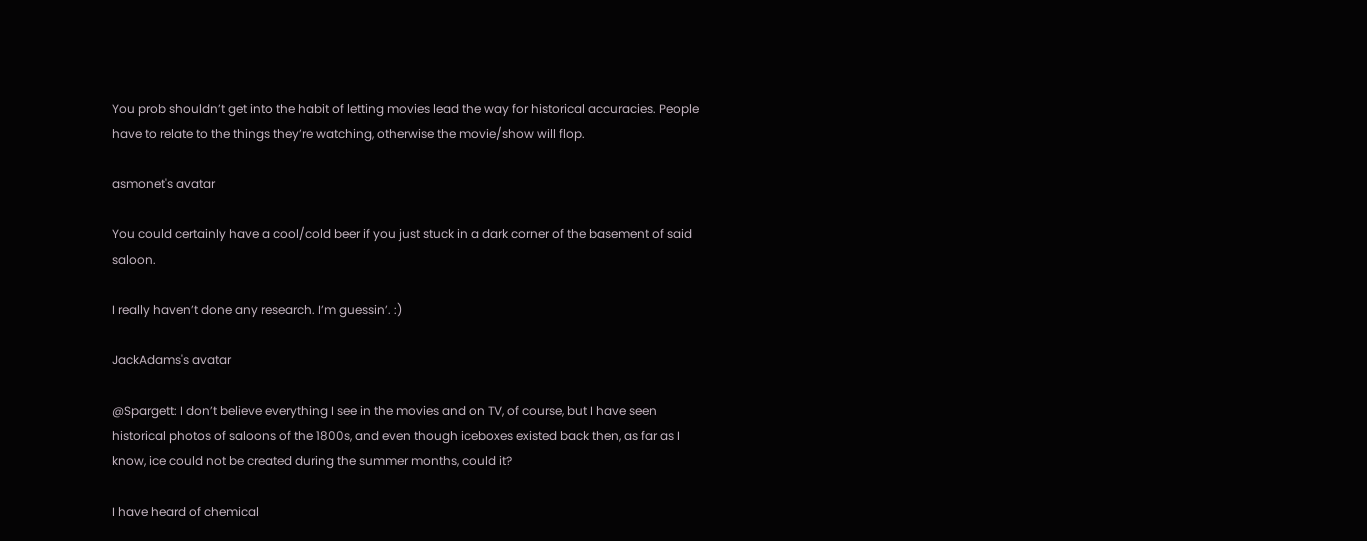You prob shouldn’t get into the habit of letting movies lead the way for historical accuracies. People have to relate to the things they’re watching, otherwise the movie/show will flop.

asmonet's avatar

You could certainly have a cool/cold beer if you just stuck in a dark corner of the basement of said saloon.

I really haven’t done any research. I’m guessin’. :)

JackAdams's avatar

@Spargett: I don’t believe everything I see in the movies and on TV, of course, but I have seen historical photos of saloons of the 1800s, and even though iceboxes existed back then, as far as I know, ice could not be created during the summer months, could it?

I have heard of chemical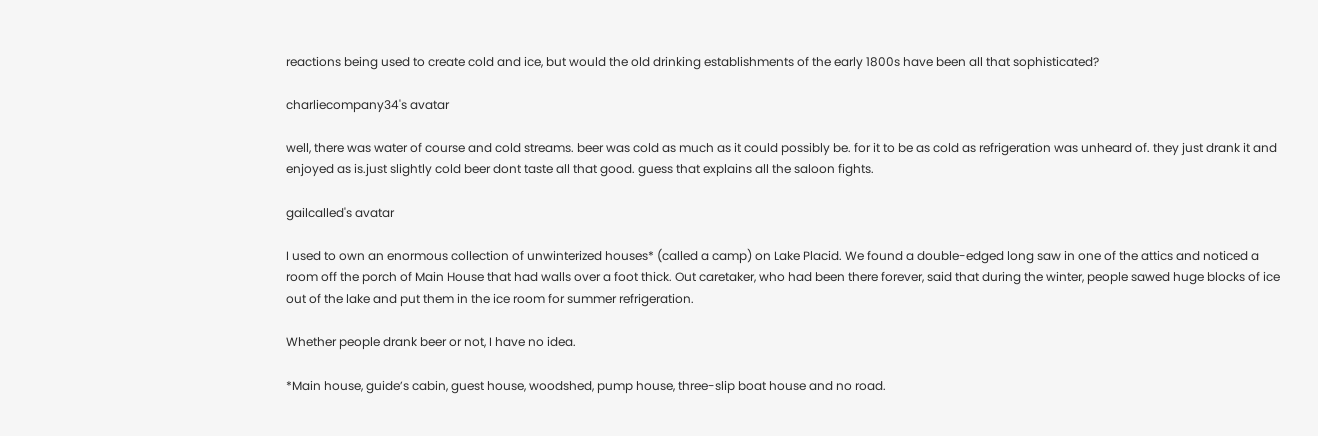reactions being used to create cold and ice, but would the old drinking establishments of the early 1800s have been all that sophisticated?

charliecompany34's avatar

well, there was water of course and cold streams. beer was cold as much as it could possibly be. for it to be as cold as refrigeration was unheard of. they just drank it and enjoyed as is.just slightly cold beer dont taste all that good. guess that explains all the saloon fights.

gailcalled's avatar

I used to own an enormous collection of unwinterized houses* (called a camp) on Lake Placid. We found a double-edged long saw in one of the attics and noticed a room off the porch of Main House that had walls over a foot thick. Out caretaker, who had been there forever, said that during the winter, people sawed huge blocks of ice out of the lake and put them in the ice room for summer refrigeration.

Whether people drank beer or not, I have no idea.

*Main house, guide’s cabin, guest house, woodshed, pump house, three-slip boat house and no road.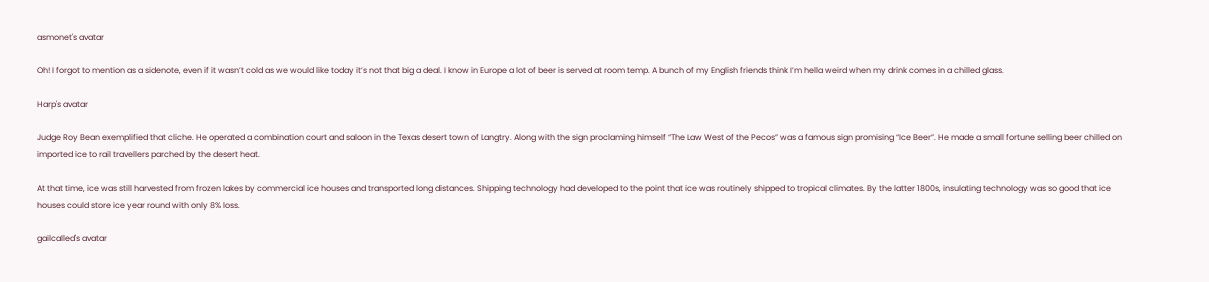asmonet's avatar

Oh! I forgot to mention as a sidenote, even if it wasn’t cold as we would like today it’s not that big a deal. I know in Europe a lot of beer is served at room temp. A bunch of my English friends think I’m hella weird when my drink comes in a chilled glass.

Harp's avatar

Judge Roy Bean exemplified that cliche. He operated a combination court and saloon in the Texas desert town of Langtry. Along with the sign proclaming himself “The Law West of the Pecos” was a famous sign promising “Ice Beer”. He made a small fortune selling beer chilled on imported ice to rail travellers parched by the desert heat.

At that time, ice was still harvested from frozen lakes by commercial ice houses and transported long distances. Shipping technology had developed to the point that ice was routinely shipped to tropical climates. By the latter 1800s, insulating technology was so good that ice houses could store ice year round with only 8% loss.

gailcalled's avatar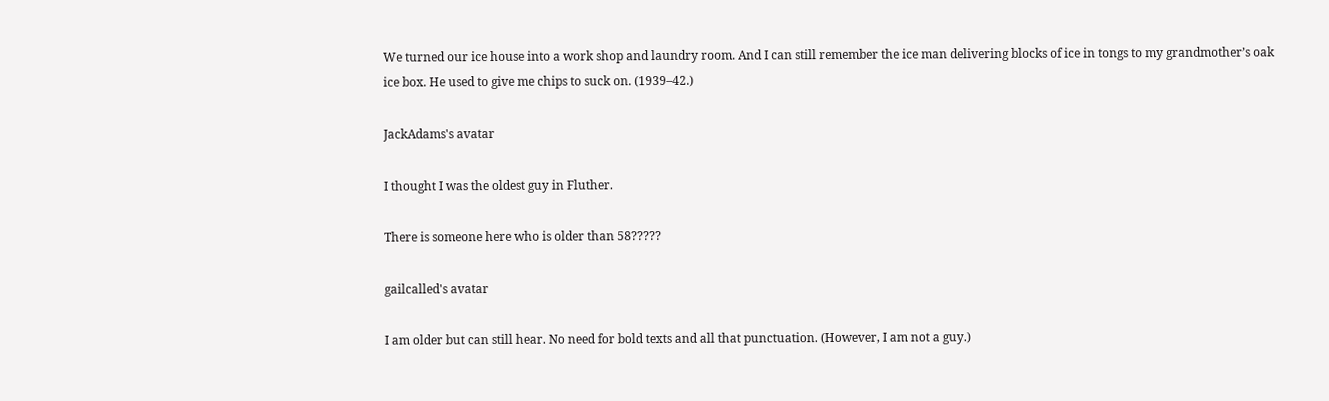We turned our ice house into a work shop and laundry room. And I can still remember the ice man delivering blocks of ice in tongs to my grandmother’s oak ice box. He used to give me chips to suck on. (1939–42.)

JackAdams's avatar

I thought I was the oldest guy in Fluther.

There is someone here who is older than 58?????

gailcalled's avatar

I am older but can still hear. No need for bold texts and all that punctuation. (However, I am not a guy.)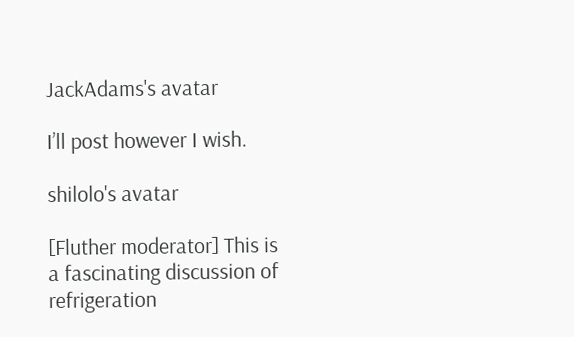JackAdams's avatar

I’ll post however I wish.

shilolo's avatar

[Fluther moderator] This is a fascinating discussion of refrigeration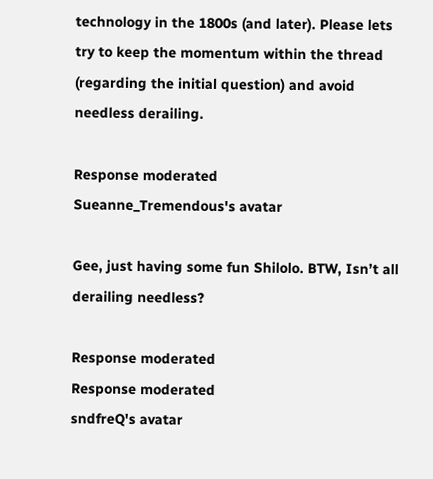technology in the 1800s (and later). Please lets try to keep the momentum within the thread (regarding the initial question) and avoid needless derailing.

Response moderated
Sueanne_Tremendous's avatar

Gee, just having some fun Shilolo. BTW, Isn’t all derailing needless?

Response moderated
Response moderated
sndfreQ's avatar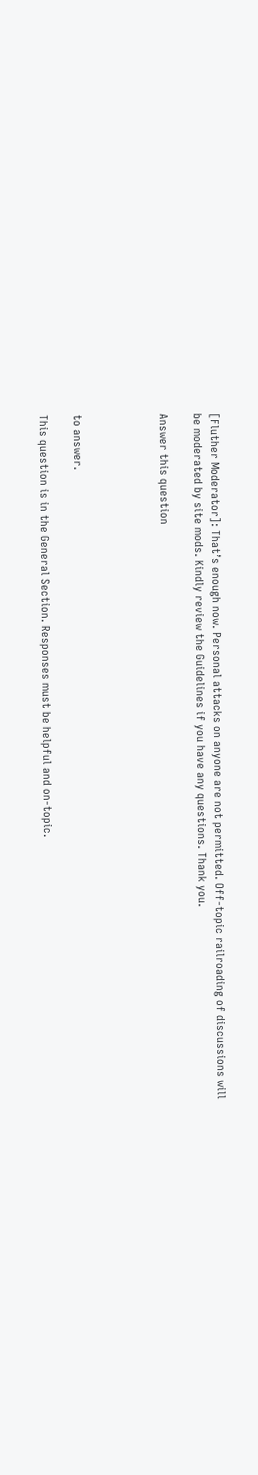[Fluther Moderator]: That’s enough now. Personal attacks on anyone are not permitted. Off-topic railroading of discussions will be moderated by site mods. Kindly review the Guidelines if you have any questions. Thank you.

Answer this question




to answer.

This question is in the General Section. Responses must be helpful and on-topic.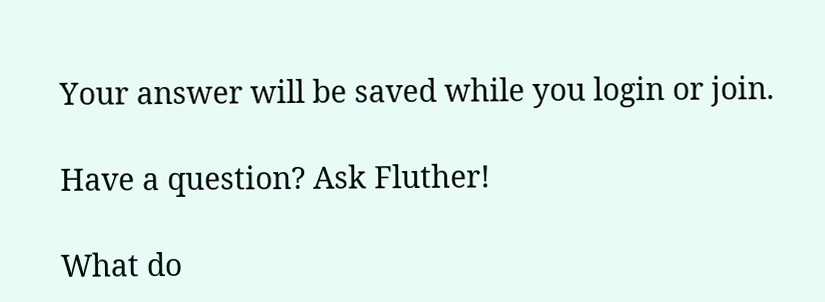Your answer will be saved while you login or join.

Have a question? Ask Fluther!

What do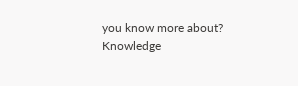you know more about?
Knowledge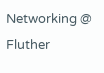Networking @ Fluther